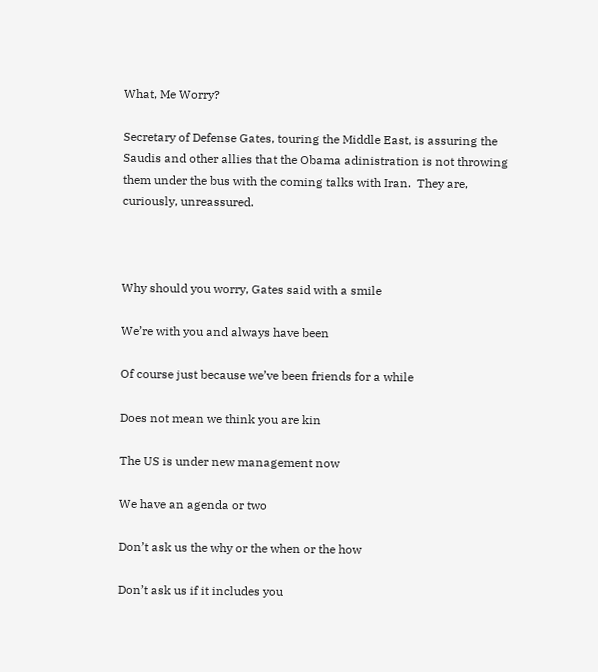What, Me Worry?

Secretary of Defense Gates, touring the Middle East, is assuring the Saudis and other allies that the Obama adinistration is not throwing them under the bus with the coming talks with Iran.  They are, curiously, unreassured.



Why should you worry, Gates said with a smile

We’re with you and always have been

Of course just because we’ve been friends for a while

Does not mean we think you are kin

The US is under new management now

We have an agenda or two

Don’t ask us the why or the when or the how

Don’t ask us if it includes you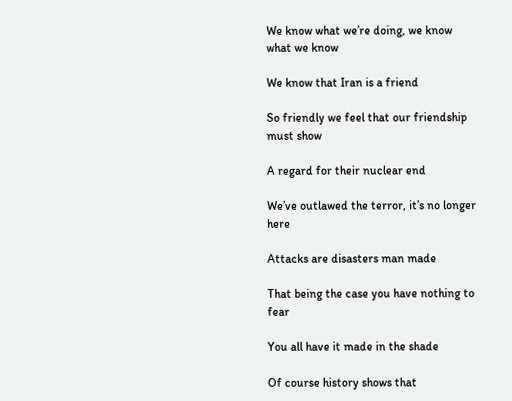We know what we’re doing, we know what we know

We know that Iran is a friend

So friendly we feel that our friendship must show

A regard for their nuclear end

We’ve outlawed the terror, it’s no longer here

Attacks are disasters man made

That being the case you have nothing to fear

You all have it made in the shade

Of course history shows that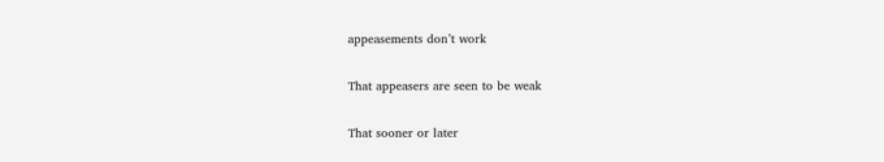appeasements don’t work

That appeasers are seen to be weak

That sooner or later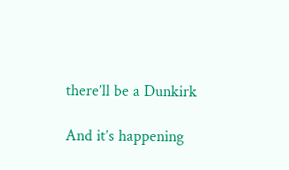there’ll be a Dunkirk

And it’s happening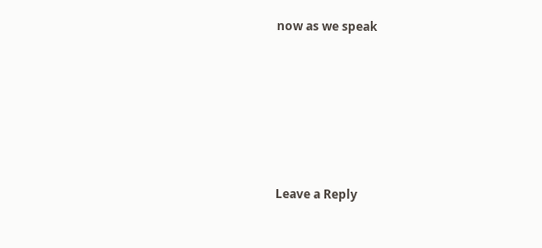now as we speak







Leave a Reply